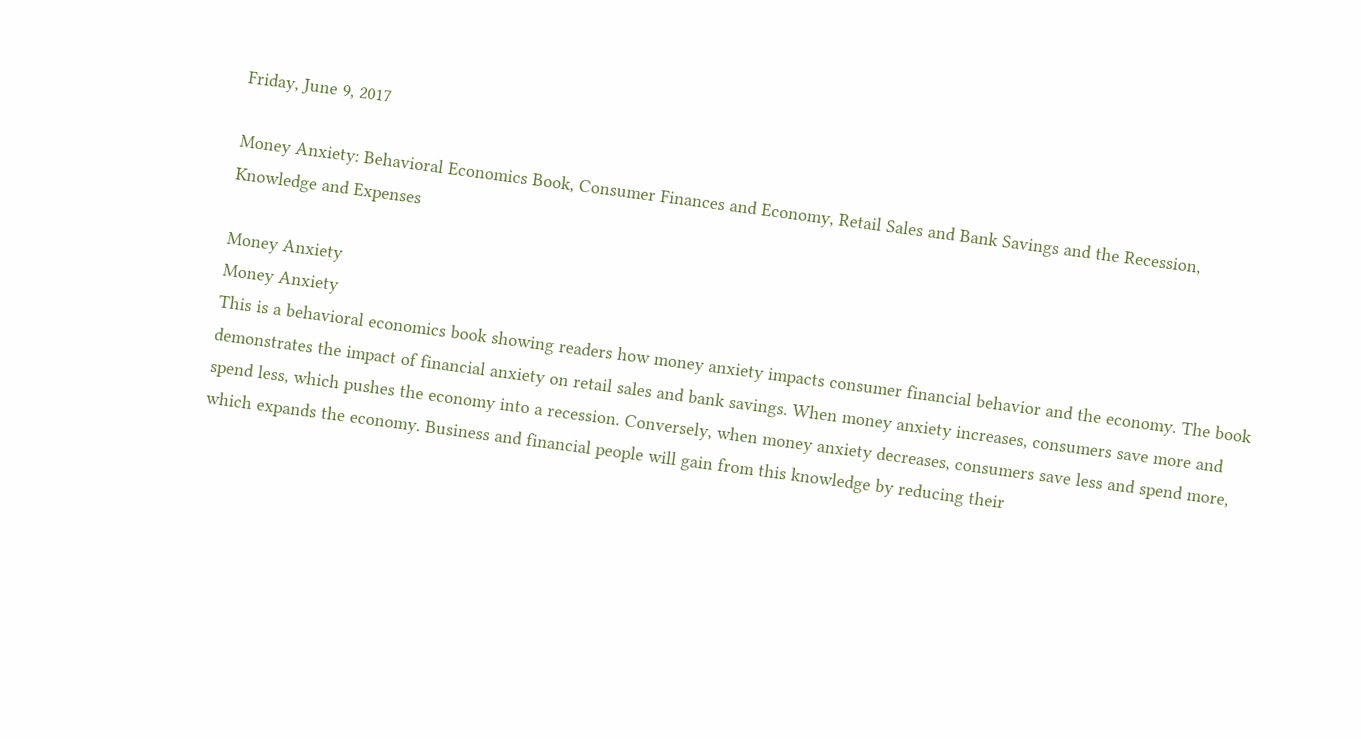Friday, June 9, 2017

Money Anxiety: Behavioral Economics Book, Consumer Finances and Economy, Retail Sales and Bank Savings and the Recession, Knowledge and Expenses

Money Anxiety
Money Anxiety
This is a behavioral economics book showing readers how money anxiety impacts consumer financial behavior and the economy. The book demonstrates the impact of financial anxiety on retail sales and bank savings. When money anxiety increases, consumers save more and spend less, which pushes the economy into a recession. Conversely, when money anxiety decreases, consumers save less and spend more, which expands the economy. Business and financial people will gain from this knowledge by reducing their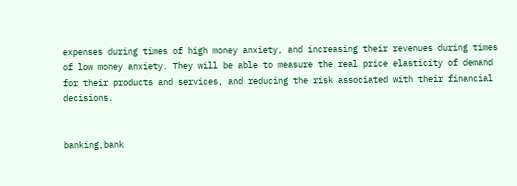expenses during times of high money anxiety, and increasing their revenues during times of low money anxiety. They will be able to measure the real price elasticity of demand for their products and services, and reducing the risk associated with their financial decisions.


banking,bank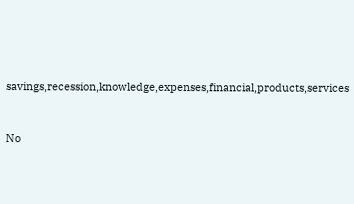savings,recession,knowledge,expenses,financial,products,services


No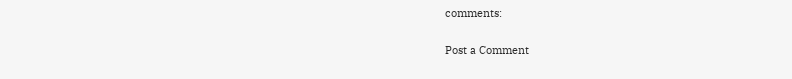comments:

Post a Comment